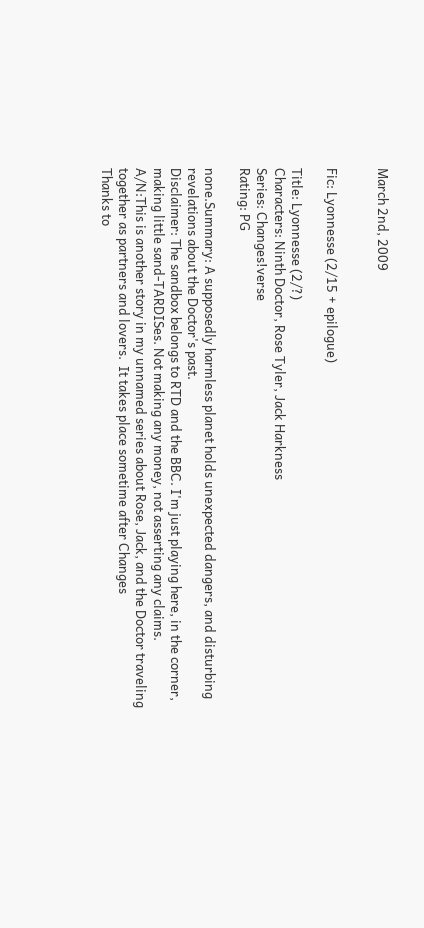March 2nd, 2009


Fic: Lyonnesse (2/15 + epilogue)

Title: Lyonnesse (2/?)
Characters: Ninth Doctor, Rose Tyler, Jack Harkness
Series: Changes!verse
Rating: PG

none.Summary: A supposedly harmless planet holds unexpected dangers, and disturbing revelations about the Doctor's past.
Disclaimer: The sandbox belongs to RTD and the BBC. I'm just playing here, in the corner, making little sand-TARDISes. Not making any money, not asserting any claims.
A/N:This is another story in my unnamed series about Rose, Jack, and the Doctor traveling together as partners and lovers.  It takes place sometime after Changes
Thanks to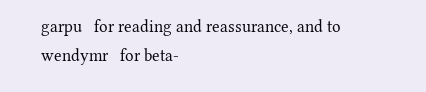garpu   for reading and reassurance, and to wendymr   for beta-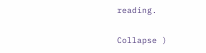reading.

Collapse )